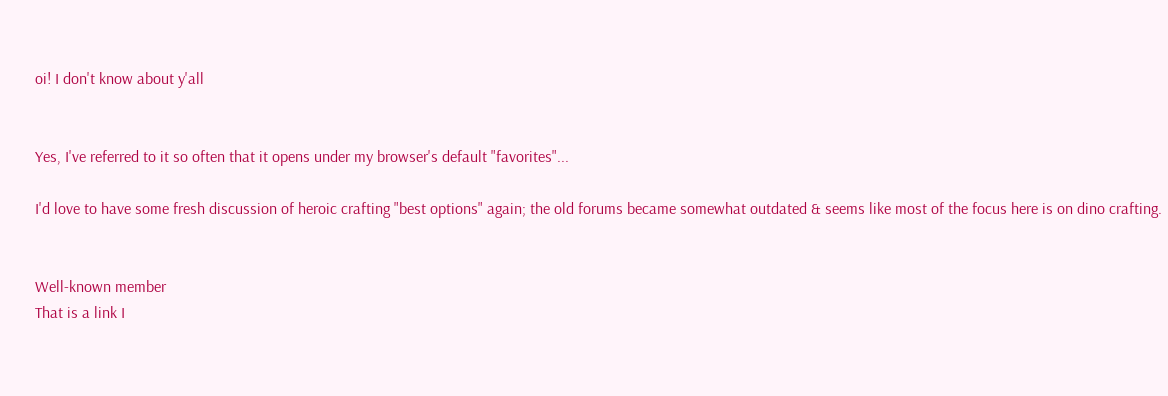oi! I don't know about y'all


Yes, I've referred to it so often that it opens under my browser's default "favorites"...

I'd love to have some fresh discussion of heroic crafting "best options" again; the old forums became somewhat outdated & seems like most of the focus here is on dino crafting.


Well-known member
That is a link I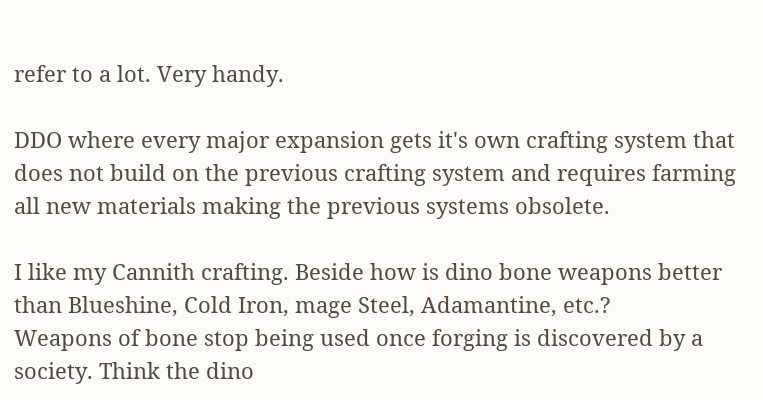refer to a lot. Very handy.

DDO where every major expansion gets it's own crafting system that does not build on the previous crafting system and requires farming all new materials making the previous systems obsolete.

I like my Cannith crafting. Beside how is dino bone weapons better than Blueshine, Cold Iron, mage Steel, Adamantine, etc.?
Weapons of bone stop being used once forging is discovered by a society. Think the dino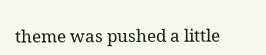theme was pushed a little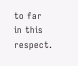to far in this respect.